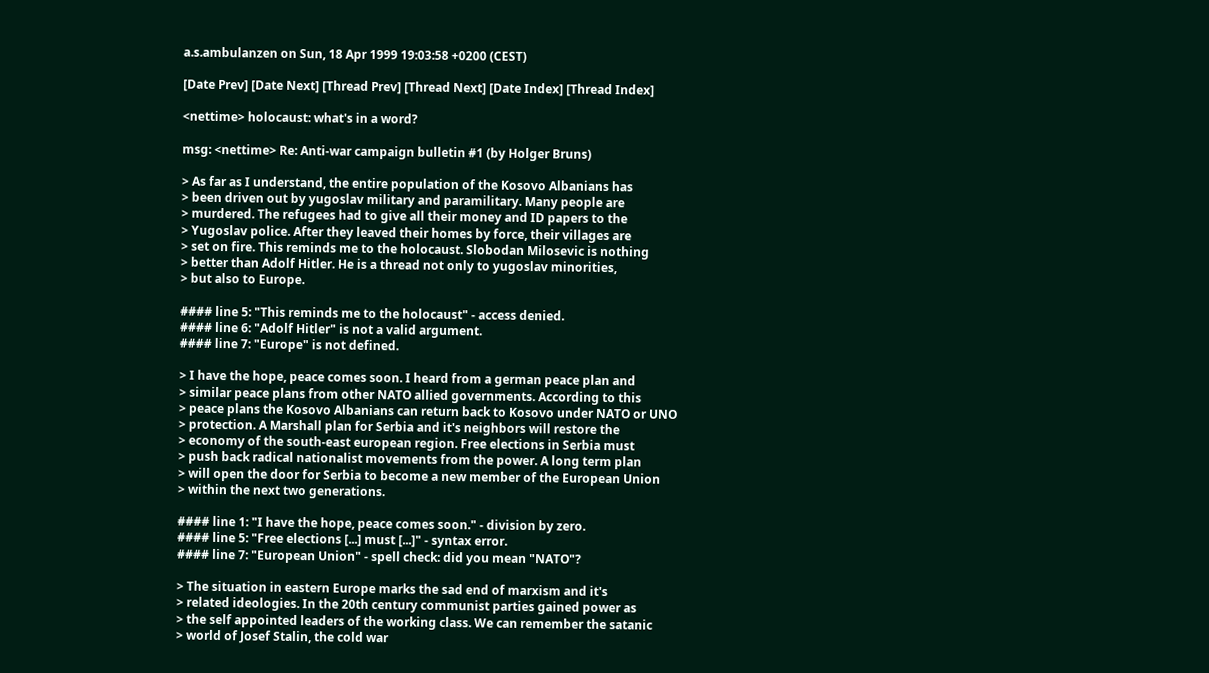a.s.ambulanzen on Sun, 18 Apr 1999 19:03:58 +0200 (CEST)

[Date Prev] [Date Next] [Thread Prev] [Thread Next] [Date Index] [Thread Index]

<nettime> holocaust: what's in a word?

msg: <nettime> Re: Anti-war campaign bulletin #1 (by Holger Bruns)

> As far as I understand, the entire population of the Kosovo Albanians has
> been driven out by yugoslav military and paramilitary. Many people are
> murdered. The refugees had to give all their money and ID papers to the
> Yugoslav police. After they leaved their homes by force, their villages are
> set on fire. This reminds me to the holocaust. Slobodan Milosevic is nothing
> better than Adolf Hitler. He is a thread not only to yugoslav minorities,
> but also to Europe.

#### line 5: "This reminds me to the holocaust" - access denied.
#### line 6: "Adolf Hitler" is not a valid argument.
#### line 7: "Europe" is not defined.

> I have the hope, peace comes soon. I heard from a german peace plan and
> similar peace plans from other NATO allied governments. According to this
> peace plans the Kosovo Albanians can return back to Kosovo under NATO or UNO
> protection. A Marshall plan for Serbia and it's neighbors will restore the
> economy of the south-east european region. Free elections in Serbia must
> push back radical nationalist movements from the power. A long term plan
> will open the door for Serbia to become a new member of the European Union
> within the next two generations.

#### line 1: "I have the hope, peace comes soon." - division by zero.
#### line 5: "Free elections [...] must [...]" - syntax error.
#### line 7: "European Union" - spell check: did you mean "NATO"?

> The situation in eastern Europe marks the sad end of marxism and it's
> related ideologies. In the 20th century communist parties gained power as
> the self appointed leaders of the working class. We can remember the satanic
> world of Josef Stalin, the cold war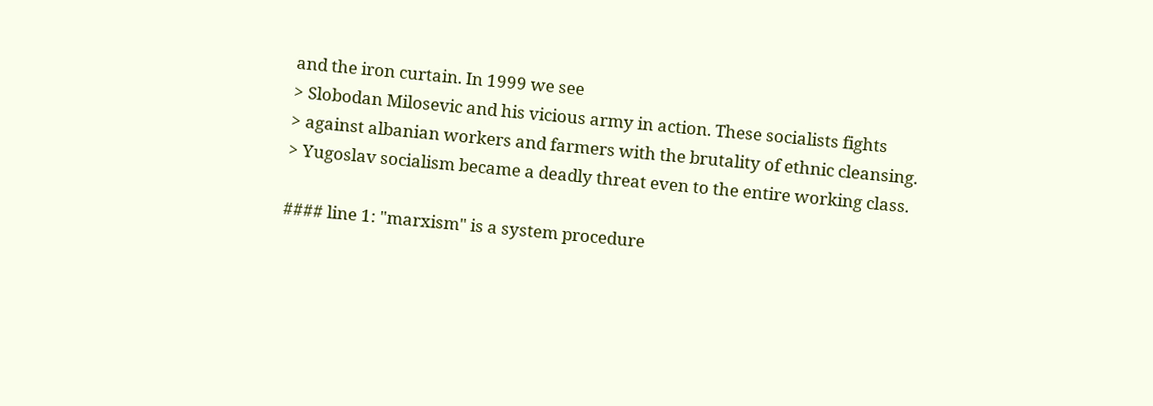and the iron curtain. In 1999 we see
> Slobodan Milosevic and his vicious army in action. These socialists fights
> against albanian workers and farmers with the brutality of ethnic cleansing.
> Yugoslav socialism became a deadly threat even to the entire working class.

#### line 1: "marxism" is a system procedure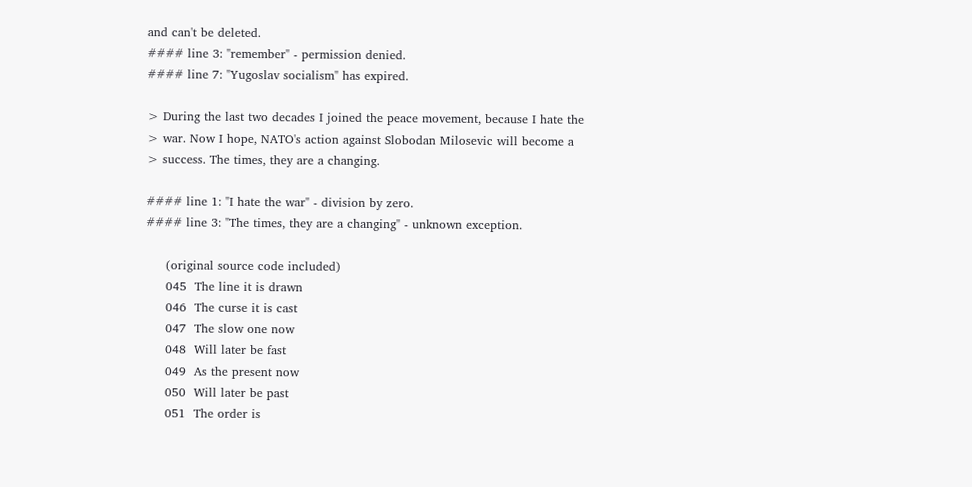and can't be deleted.
#### line 3: "remember" - permission denied.
#### line 7: "Yugoslav socialism" has expired.

> During the last two decades I joined the peace movement, because I hate the
> war. Now I hope, NATO's action against Slobodan Milosevic will become a
> success. The times, they are a changing.

#### line 1: "I hate the war" - division by zero.
#### line 3: "The times, they are a changing" - unknown exception.

     (original source code included)
     045  The line it is drawn
     046  The curse it is cast
     047  The slow one now
     048  Will later be fast
     049  As the present now
     050  Will later be past
     051  The order is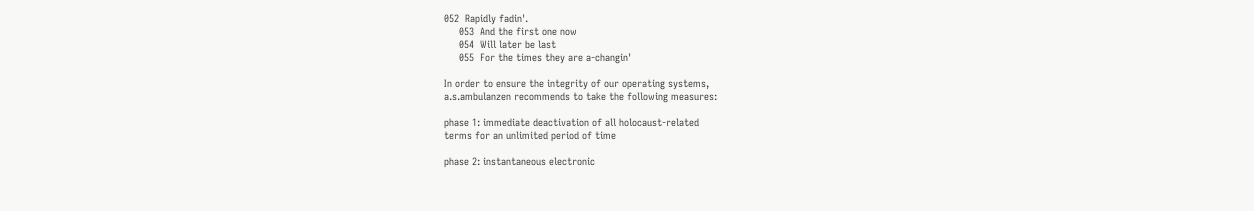052  Rapidly fadin'.
     053  And the first one now
     054  Will later be last
     055  For the times they are a-changin'

In order to ensure the integrity of our operating systems,
a.s.ambulanzen recommends to take the following measures:

phase 1: immediate deactivation of all holocaust-related
terms for an unlimited period of time

phase 2: instantaneous electronic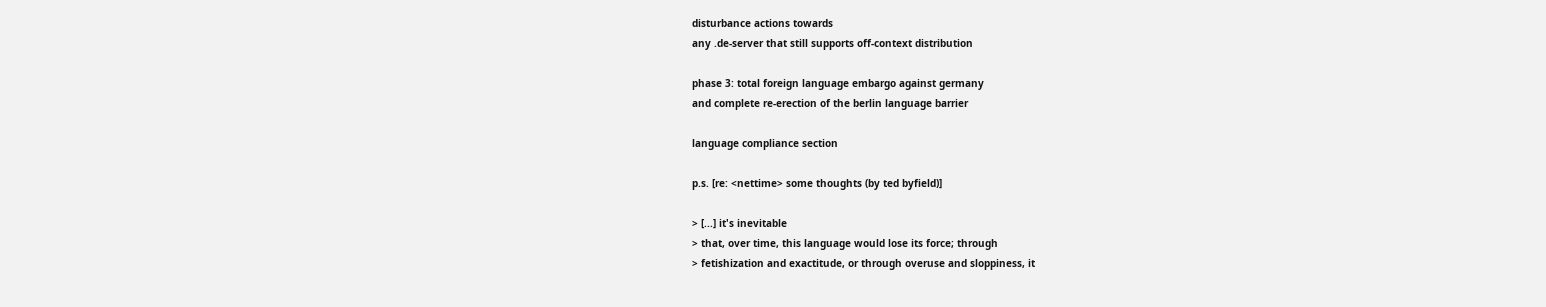disturbance actions towards
any .de-server that still supports off-context distribution

phase 3: total foreign language embargo against germany
and complete re-erection of the berlin language barrier

language compliance section

p.s. [re: <nettime> some thoughts (by ted byfield)]

> [...] it's inevitable
> that, over time, this language would lose its force; through
> fetishization and exactitude, or through overuse and sloppiness, it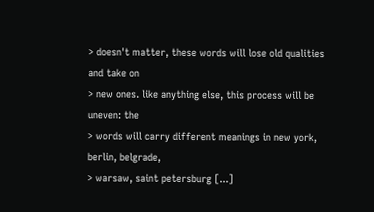> doesn't matter, these words will lose old qualities and take on
> new ones. like anything else, this process will be uneven: the
> words will carry different meanings in new york, berlin, belgrade,
> warsaw, saint petersburg [...]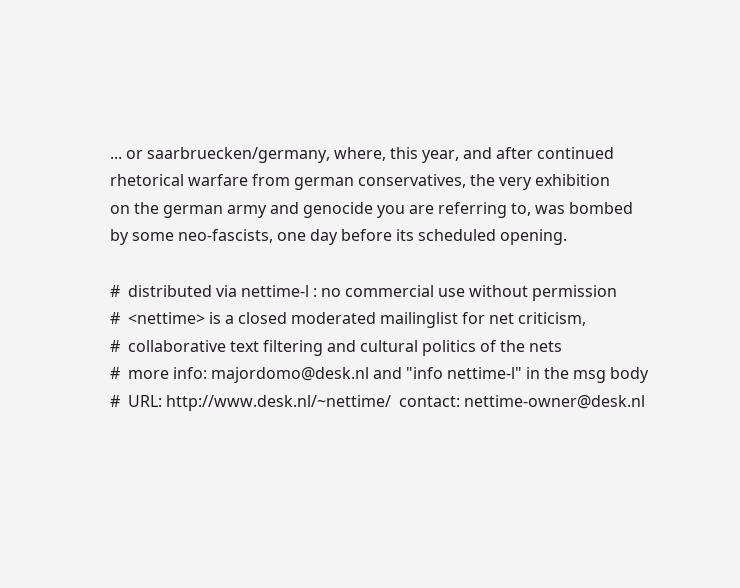... or saarbruecken/germany, where, this year, and after continued
rhetorical warfare from german conservatives, the very exhibition
on the german army and genocide you are referring to, was bombed
by some neo-fascists, one day before its scheduled opening.

#  distributed via nettime-l : no commercial use without permission
#  <nettime> is a closed moderated mailinglist for net criticism,
#  collaborative text filtering and cultural politics of the nets
#  more info: majordomo@desk.nl and "info nettime-l" in the msg body
#  URL: http://www.desk.nl/~nettime/  contact: nettime-owner@desk.nl